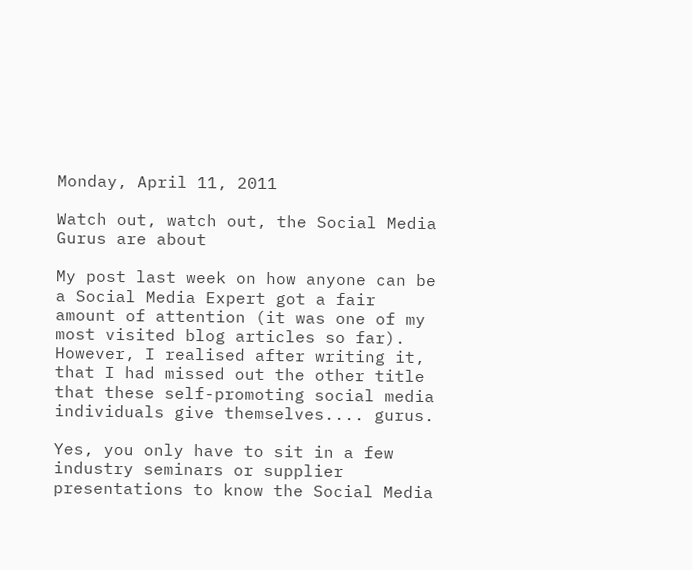Monday, April 11, 2011

Watch out, watch out, the Social Media Gurus are about

My post last week on how anyone can be a Social Media Expert got a fair amount of attention (it was one of my most visited blog articles so far). However, I realised after writing it, that I had missed out the other title that these self-promoting social media individuals give themselves.... gurus.

Yes, you only have to sit in a few industry seminars or supplier presentations to know the Social Media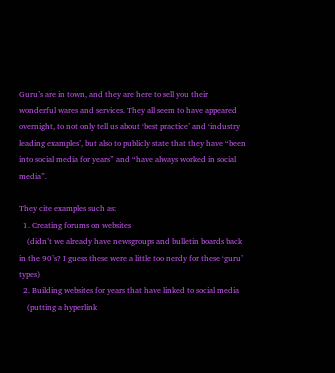Guru’s are in town, and they are here to sell you their wonderful wares and services. They all seem to have appeared overnight, to not only tell us about ‘best practice’ and ‘industry leading examples’, but also to publicly state that they have “been into social media for years” and “have always worked in social media”.

They cite examples such as:
  1. Creating forums on websites
    (didn’t we already have newsgroups and bulletin boards back in the 90’s? I guess these were a little too nerdy for these ‘guru’ types)
  2. Building websites for years that have linked to social media
    (putting a hyperlink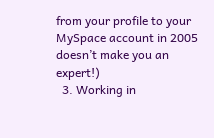from your profile to your MySpace account in 2005 doesn’t make you an expert!)
  3. Working in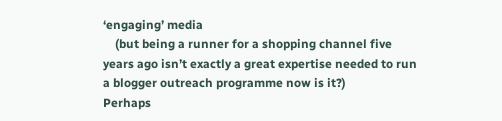‘engaging’ media
    (but being a runner for a shopping channel five years ago isn’t exactly a great expertise needed to run a blogger outreach programme now is it?)
Perhaps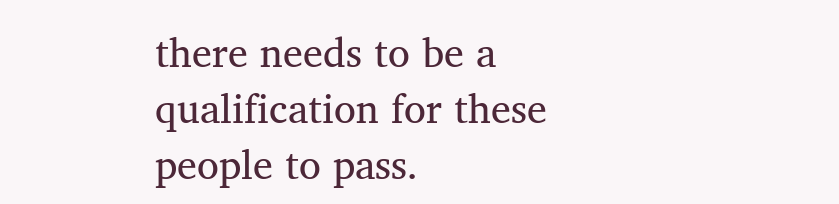there needs to be a qualification for these people to pass.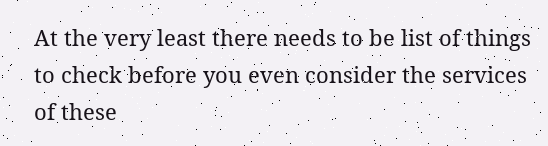At the very least there needs to be list of things to check before you even consider the services of these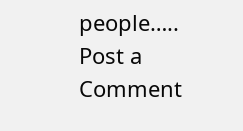people…..
Post a Comment